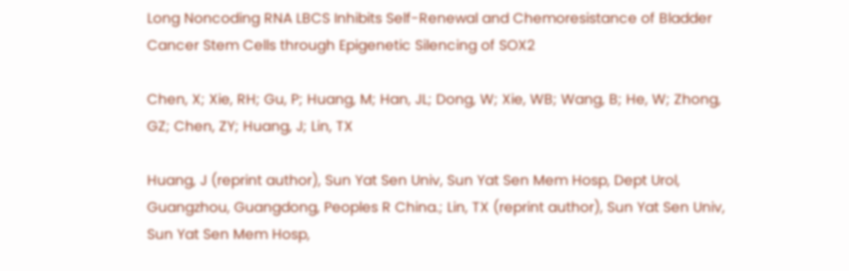Long Noncoding RNA LBCS Inhibits Self-Renewal and Chemoresistance of Bladder Cancer Stem Cells through Epigenetic Silencing of SOX2

Chen, X; Xie, RH; Gu, P; Huang, M; Han, JL; Dong, W; Xie, WB; Wang, B; He, W; Zhong, GZ; Chen, ZY; Huang, J; Lin, TX

Huang, J (reprint author), Sun Yat Sen Univ, Sun Yat Sen Mem Hosp, Dept Urol, Guangzhou, Guangdong, Peoples R China.; Lin, TX (reprint author), Sun Yat Sen Univ, Sun Yat Sen Mem Hosp,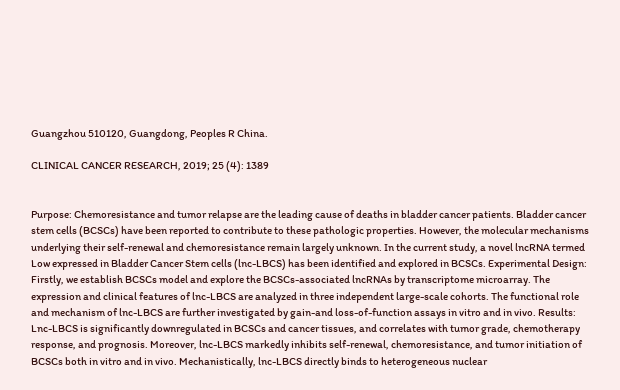Guangzhou 510120, Guangdong, Peoples R China.

CLINICAL CANCER RESEARCH, 2019; 25 (4): 1389


Purpose: Chemoresistance and tumor relapse are the leading cause of deaths in bladder cancer patients. Bladder cancer stem cells (BCSCs) have been reported to contribute to these pathologic properties. However, the molecular mechanisms underlying their self-renewal and chemoresistance remain largely unknown. In the current study, a novel lncRNA termed Low expressed in Bladder Cancer Stem cells (lnc-LBCS) has been identified and explored in BCSCs. Experimental Design: Firstly, we establish BCSCs model and explore the BCSCs-associated lncRNAs by transcriptome microarray. The expression and clinical features of lnc-LBCS are analyzed in three independent large-scale cohorts. The functional role and mechanism of lnc-LBCS are further investigated by gain-and loss-of-function assays in vitro and in vivo. Results: Lnc-LBCS is significantly downregulated in BCSCs and cancer tissues, and correlates with tumor grade, chemotherapy response, and prognosis. Moreover, lnc-LBCS markedly inhibits self-renewal, chemoresistance, and tumor initiation of BCSCs both in vitro and in vivo. Mechanistically, lnc-LBCS directly binds to heterogeneous nuclear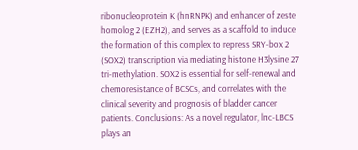ribonucleoprotein K (hnRNPK) and enhancer of zeste homolog 2 (EZH2), and serves as a scaffold to induce the formation of this complex to repress SRY-box 2 (SOX2) transcription via mediating histone H3lysine 27 tri-methylation. SOX2 is essential for self-renewal and chemoresistance of BCSCs, and correlates with the clinical severity and prognosis of bladder cancer patients. Conclusions: As a novel regulator, lnc-LBCS plays an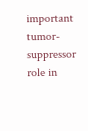important tumor-suppressor role in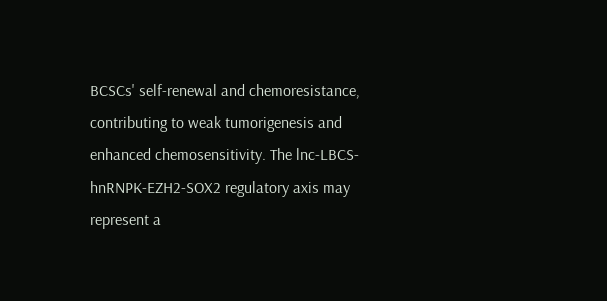BCSCs' self-renewal and chemoresistance, contributing to weak tumorigenesis and enhanced chemosensitivity. The lnc-LBCS-hnRNPK-EZH2-SOX2 regulatory axis may represent a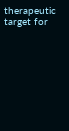therapeutic target for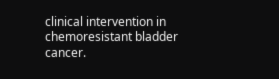clinical intervention in chemoresistant bladder cancer.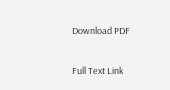Download PDF

Full Text Link